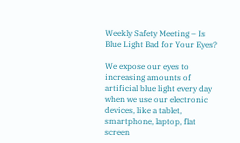Weekly Safety Meeting – Is Blue Light Bad for Your Eyes?

We expose our eyes to increasing amounts of artificial blue light every day when we use our electronic devices, like a tablet, smartphone, laptop, flat screen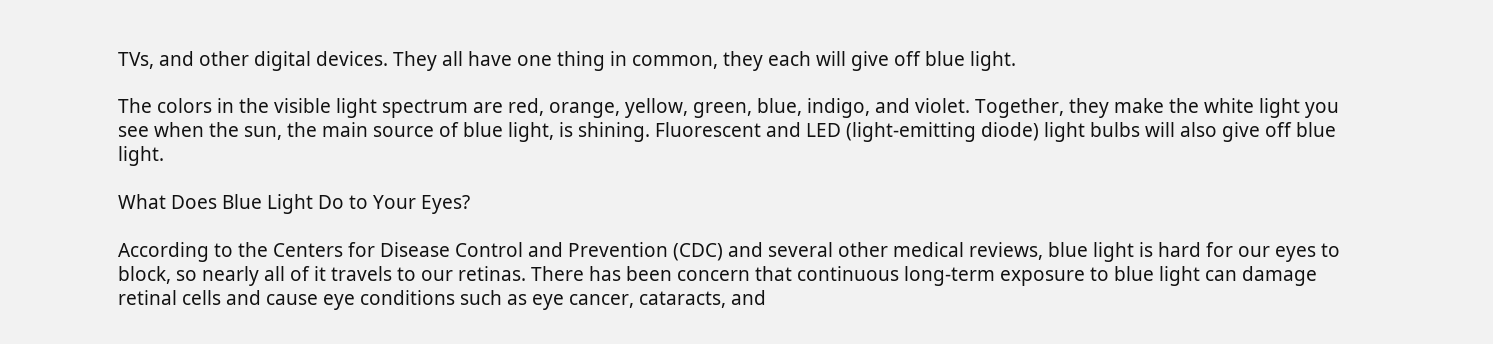TVs, and other digital devices. They all have one thing in common, they each will give off blue light.

The colors in the visible light spectrum are red, orange, yellow, green, blue, indigo, and violet. Together, they make the white light you see when the sun, the main source of blue light, is shining. Fluorescent and LED (light-emitting diode) light bulbs will also give off blue light.

What Does Blue Light Do to Your Eyes?

According to the Centers for Disease Control and Prevention (CDC) and several other medical reviews, blue light is hard for our eyes to block, so nearly all of it travels to our retinas. There has been concern that continuous long-term exposure to blue light can damage retinal cells and cause eye conditions such as eye cancer, cataracts, and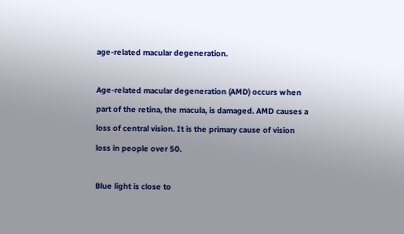age-related macular degeneration.

Age-related macular degeneration (AMD) occurs when part of the retina, the macula, is damaged. AMD causes a loss of central vision. It is the primary cause of vision loss in people over 50.

Blue light is close to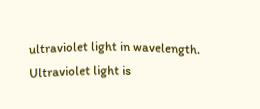ultraviolet light in wavelength. Ultraviolet light is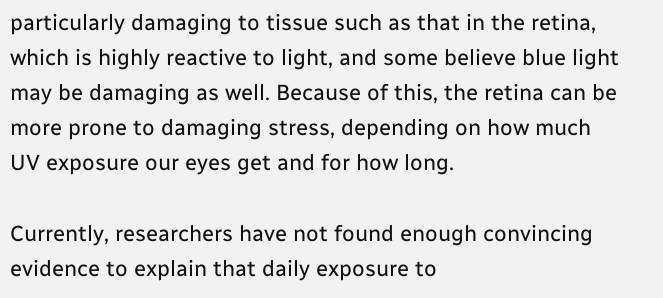particularly damaging to tissue such as that in the retina, which is highly reactive to light, and some believe blue light may be damaging as well. Because of this, the retina can be more prone to damaging stress, depending on how much UV exposure our eyes get and for how long.

Currently, researchers have not found enough convincing evidence to explain that daily exposure to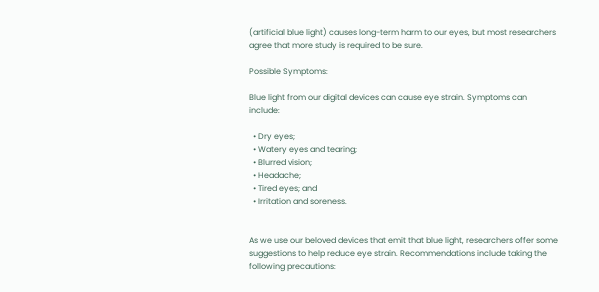(artificial blue light) causes long-term harm to our eyes, but most researchers agree that more study is required to be sure.

Possible Symptoms:

Blue light from our digital devices can cause eye strain. Symptoms can include:

  • Dry eyes;
  • Watery eyes and tearing;
  • Blurred vision;
  • Headache;
  • Tired eyes; and
  • Irritation and soreness.


As we use our beloved devices that emit that blue light, researchers offer some suggestions to help reduce eye strain. Recommendations include taking the following precautions: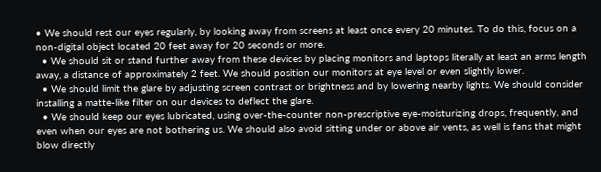• We should rest our eyes regularly, by looking away from screens at least once every 20 minutes. To do this, focus on a non-digital object located 20 feet away for 20 seconds or more.
  • We should sit or stand further away from these devices by placing monitors and laptops literally at least an arms length away, a distance of approximately 2 feet. We should position our monitors at eye level or even slightly lower.
  • We should limit the glare by adjusting screen contrast or brightness and by lowering nearby lights. We should consider installing a matte-like filter on our devices to deflect the glare.
  • We should keep our eyes lubricated, using over-the-counter non-prescriptive eye-moisturizing drops, frequently, and even when our eyes are not bothering us. We should also avoid sitting under or above air vents, as well is fans that might blow directly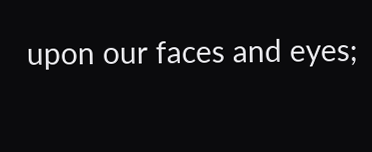upon our faces and eyes;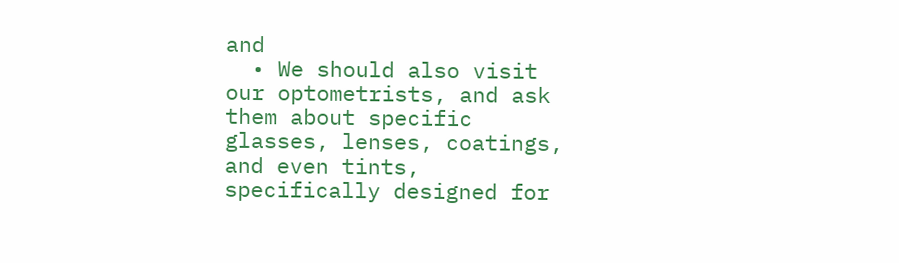and
  • We should also visit our optometrists, and ask them about specific glasses, lenses, coatings, and even tints, specifically designed for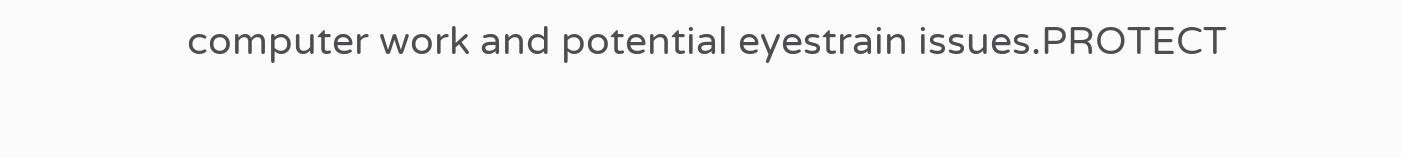computer work and potential eyestrain issues.PROTECT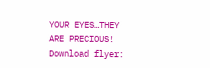YOUR EYES…THEY ARE PRECIOUS!
Download flyer: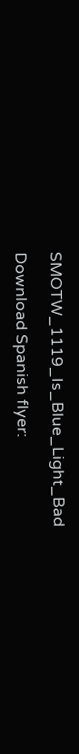SMOTW_1119_Is_Blue_Light_Bad

Download Spanish flyer: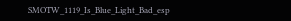SMOTW_1119_Is_Blue_Light_Bad_esp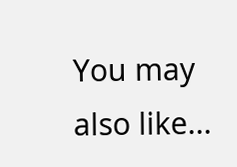You may also like...